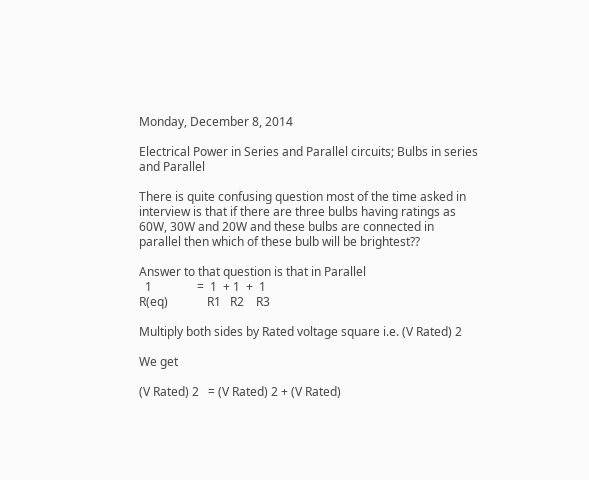Monday, December 8, 2014

Electrical Power in Series and Parallel circuits; Bulbs in series and Parallel

There is quite confusing question most of the time asked in interview is that if there are three bulbs having ratings as 60W, 30W and 20W and these bulbs are connected in parallel then which of these bulb will be brightest??

Answer to that question is that in Parallel
  1               =  1  + 1  +  1
R(eq)             R1   R2    R3

Multiply both sides by Rated voltage square i.e. (V Rated) 2

We get

(V Rated) 2   = (V Rated) 2 + (V Rated)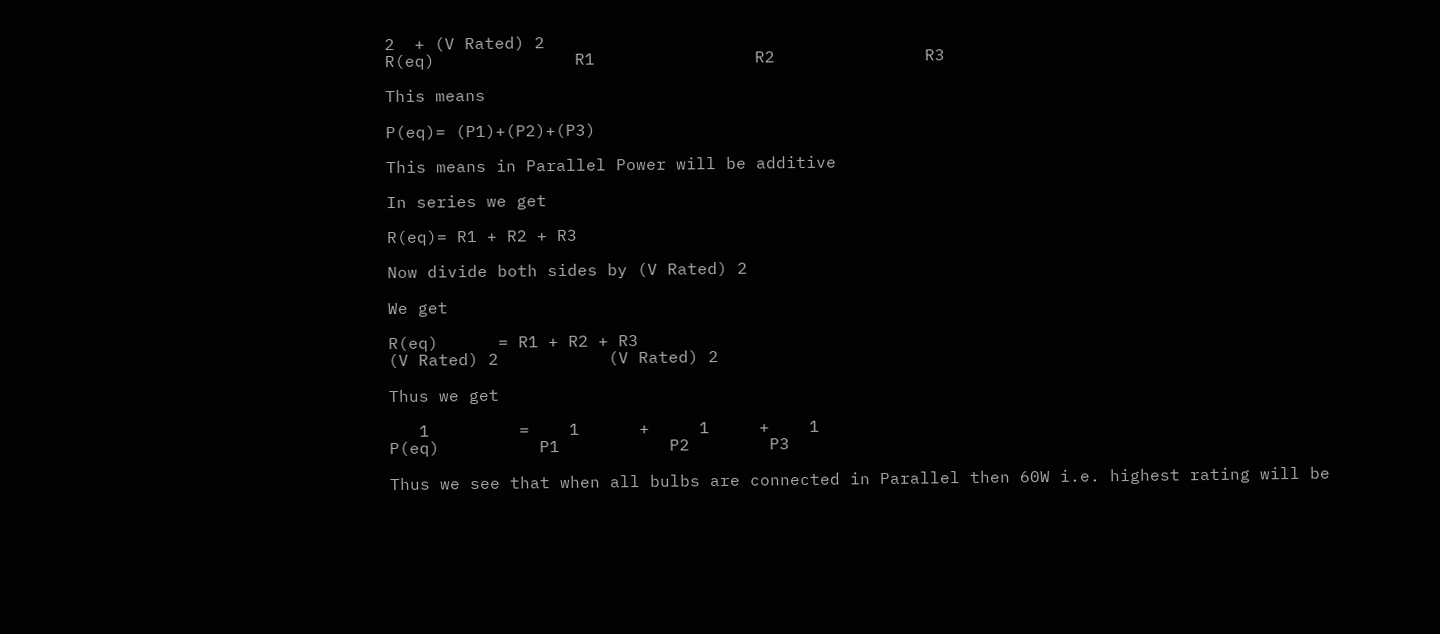2  + (V Rated) 2
R(eq)              R1                R2               R3

This means

P(eq)= (P1)+(P2)+(P3)

This means in Parallel Power will be additive

In series we get

R(eq)= R1 + R2 + R3

Now divide both sides by (V Rated) 2

We get

R(eq)      = R1 + R2 + R3
(V Rated) 2           (V Rated) 2

Thus we get

   1         =    1      +     1     +    1
P(eq)          P1           P2        P3

Thus we see that when all bulbs are connected in Parallel then 60W i.e. highest rating will be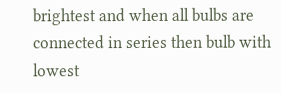brightest and when all bulbs are connected in series then bulb with lowest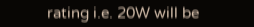rating i.e. 20W will be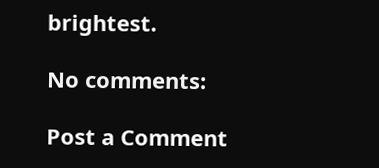brightest.

No comments:

Post a Comment